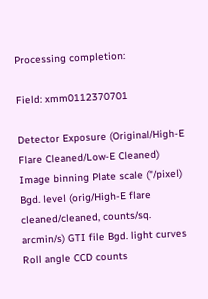Processing completion:

Field: xmm0112370701

Detector Exposure (Original/High-E Flare Cleaned/Low-E Cleaned) Image binning Plate scale ("/pixel) Bgd. level (orig/High-E flare cleaned/cleaned, counts/sq. arcmin/s) GTI file Bgd. light curves Roll angle CCD counts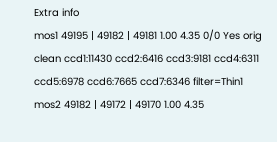Extra info
mos1 49195 | 49182 | 49181 1.00 4.35 0/0 Yes orig clean ccd1:11430 ccd2:6416 ccd3:9181 ccd4:6311 ccd5:6978 ccd6:7665 ccd7:6346 filter=Thin1
mos2 49182 | 49172 | 49170 1.00 4.35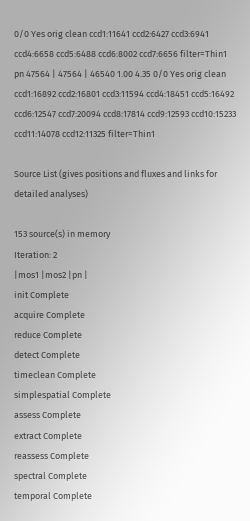0/0 Yes orig clean ccd1:11641 ccd2:6427 ccd3:6941 ccd4:6658 ccd5:6488 ccd6:8002 ccd7:6656 filter=Thin1
pn 47564 | 47564 | 46540 1.00 4.35 0/0 Yes orig clean ccd1:16892 ccd2:16801 ccd3:11594 ccd4:18451 ccd5:16492 ccd6:12547 ccd7:20094 ccd8:17814 ccd9:12593 ccd10:15233 ccd11:14078 ccd12:11325 filter=Thin1

Source List (gives positions and fluxes and links for detailed analyses)

153 source(s) in memory
Iteration: 2
|mos1 |mos2 |pn |
init Complete
acquire Complete
reduce Complete
detect Complete
timeclean Complete
simplespatial Complete
assess Complete
extract Complete
reassess Complete
spectral Complete
temporal Complete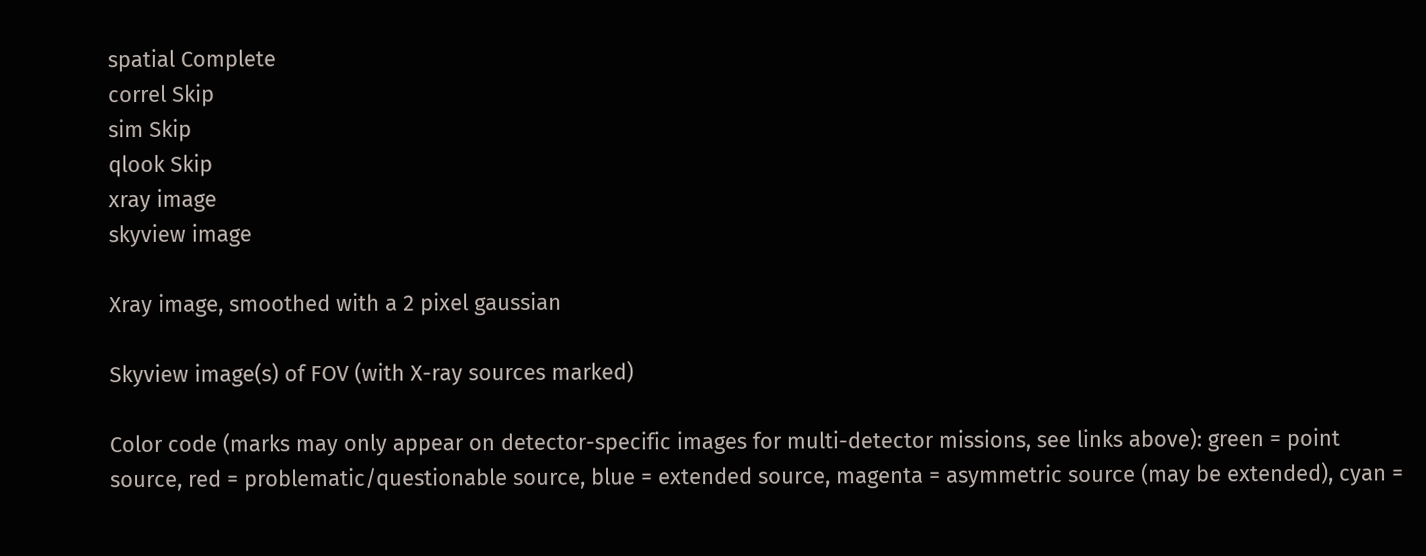spatial Complete
correl Skip
sim Skip
qlook Skip
xray image
skyview image

Xray image, smoothed with a 2 pixel gaussian

Skyview image(s) of FOV (with X-ray sources marked)

Color code (marks may only appear on detector-specific images for multi-detector missions, see links above): green = point source, red = problematic/questionable source, blue = extended source, magenta = asymmetric source (may be extended), cyan =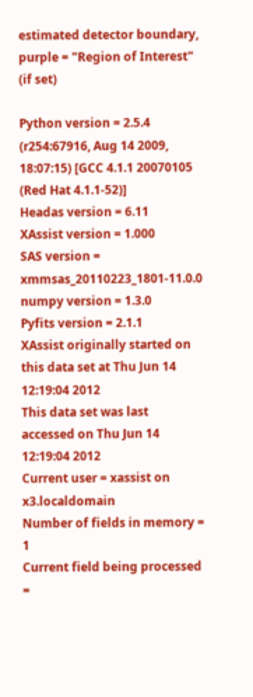estimated detector boundary, purple = "Region of Interest" (if set)

Python version = 2.5.4 (r254:67916, Aug 14 2009, 18:07:15) [GCC 4.1.1 20070105 (Red Hat 4.1.1-52)]
Headas version = 6.11
XAssist version = 1.000
SAS version = xmmsas_20110223_1801-11.0.0
numpy version = 1.3.0
Pyfits version = 2.1.1
XAssist originally started on this data set at Thu Jun 14 12:19:04 2012
This data set was last accessed on Thu Jun 14 12:19:04 2012
Current user = xassist on x3.localdomain
Number of fields in memory = 1
Current field being processed =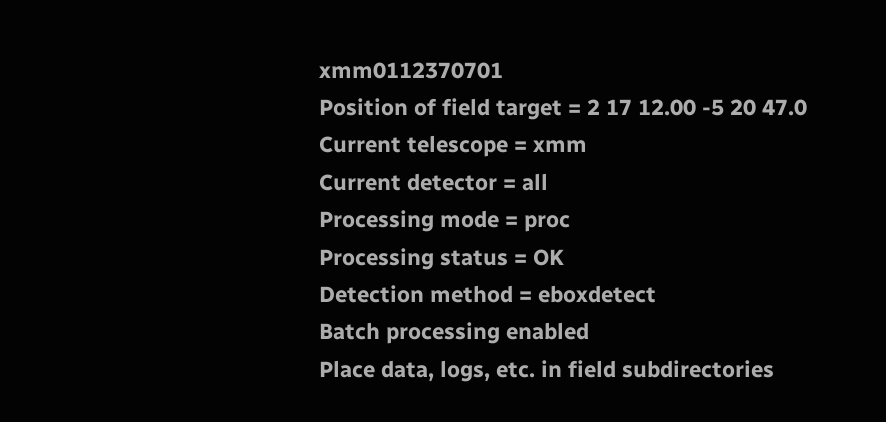xmm0112370701
Position of field target = 2 17 12.00 -5 20 47.0
Current telescope = xmm
Current detector = all
Processing mode = proc
Processing status = OK
Detection method = eboxdetect
Batch processing enabled
Place data, logs, etc. in field subdirectories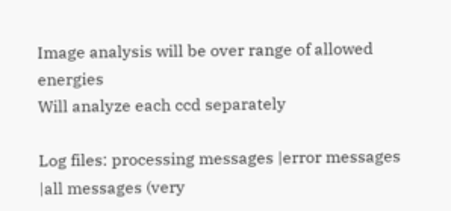Image analysis will be over range of allowed energies
Will analyze each ccd separately

Log files: processing messages |error messages |all messages (very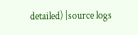detailed) |source logs